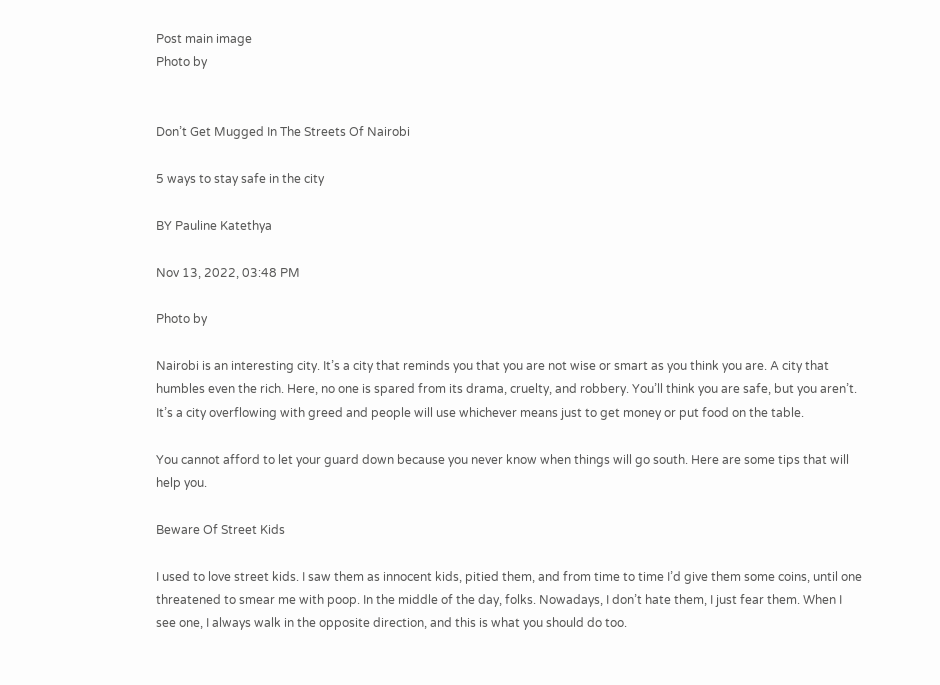Post main image
Photo by


Don’t Get Mugged In The Streets Of Nairobi

5 ways to stay safe in the city

BY Pauline Katethya

Nov 13, 2022, 03:48 PM

Photo by

Nairobi is an interesting city. It’s a city that reminds you that you are not wise or smart as you think you are. A city that humbles even the rich. Here, no one is spared from its drama, cruelty, and robbery. You’ll think you are safe, but you aren’t. It’s a city overflowing with greed and people will use whichever means just to get money or put food on the table.

You cannot afford to let your guard down because you never know when things will go south. Here are some tips that will help you.

Beware Of Street Kids

I used to love street kids. I saw them as innocent kids, pitied them, and from time to time I’d give them some coins, until one threatened to smear me with poop. In the middle of the day, folks. Nowadays, I don’t hate them, I just fear them. When I see one, I always walk in the opposite direction, and this is what you should do too.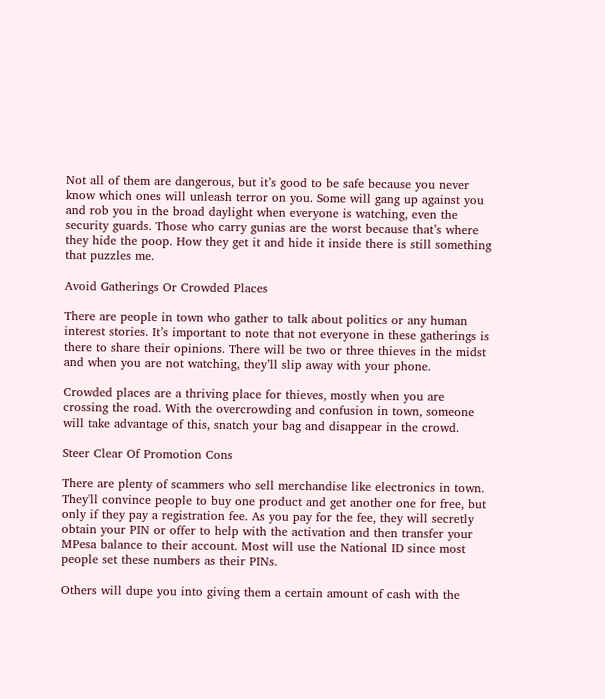Not all of them are dangerous, but it’s good to be safe because you never know which ones will unleash terror on you. Some will gang up against you and rob you in the broad daylight when everyone is watching, even the security guards. Those who carry gunias are the worst because that’s where they hide the poop. How they get it and hide it inside there is still something that puzzles me.

Avoid Gatherings Or Crowded Places

There are people in town who gather to talk about politics or any human interest stories. It’s important to note that not everyone in these gatherings is there to share their opinions. There will be two or three thieves in the midst and when you are not watching, they’ll slip away with your phone.

Crowded places are a thriving place for thieves, mostly when you are crossing the road. With the overcrowding and confusion in town, someone will take advantage of this, snatch your bag and disappear in the crowd.

Steer Clear Of Promotion Cons

There are plenty of scammers who sell merchandise like electronics in town. They'll convince people to buy one product and get another one for free, but only if they pay a registration fee. As you pay for the fee, they will secretly obtain your PIN or offer to help with the activation and then transfer your MPesa balance to their account. Most will use the National ID since most people set these numbers as their PINs.

Others will dupe you into giving them a certain amount of cash with the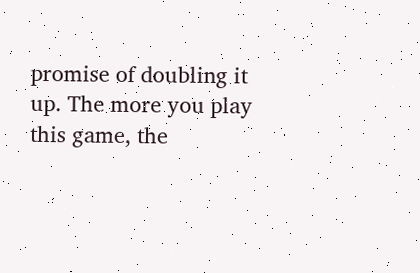promise of doubling it up. The more you play this game, the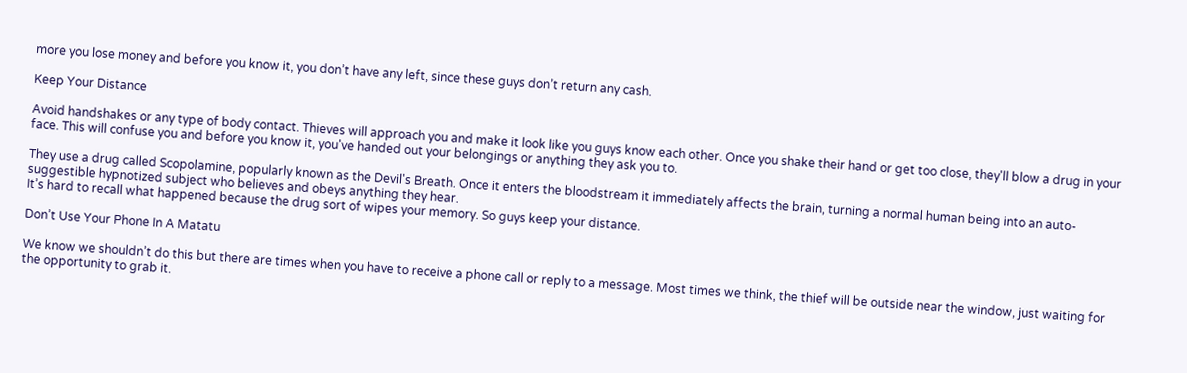more you lose money and before you know it, you don’t have any left, since these guys don’t return any cash.

Keep Your Distance

Avoid handshakes or any type of body contact. Thieves will approach you and make it look like you guys know each other. Once you shake their hand or get too close, they'll blow a drug in your face. This will confuse you and before you know it, you've handed out your belongings or anything they ask you to.

They use a drug called Scopolamine, popularly known as the Devil's Breath. Once it enters the bloodstream it immediately affects the brain, turning a normal human being into an auto-suggestible hypnotized subject who believes and obeys anything they hear.
It’s hard to recall what happened because the drug sort of wipes your memory. So guys keep your distance.

Don’t Use Your Phone In A Matatu

We know we shouldn’t do this but there are times when you have to receive a phone call or reply to a message. Most times we think, the thief will be outside near the window, just waiting for the opportunity to grab it.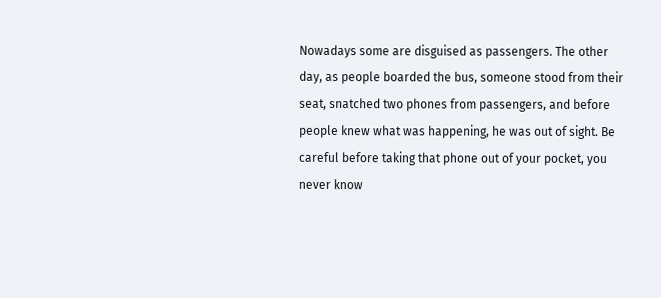Nowadays some are disguised as passengers. The other day, as people boarded the bus, someone stood from their seat, snatched two phones from passengers, and before people knew what was happening, he was out of sight. Be careful before taking that phone out of your pocket, you never know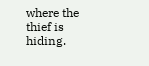where the thief is hiding.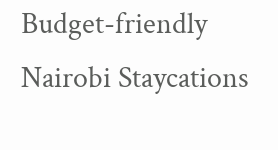Budget-friendly Nairobi Staycations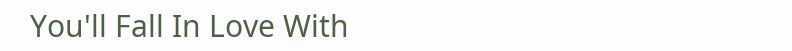You'll Fall In Love With